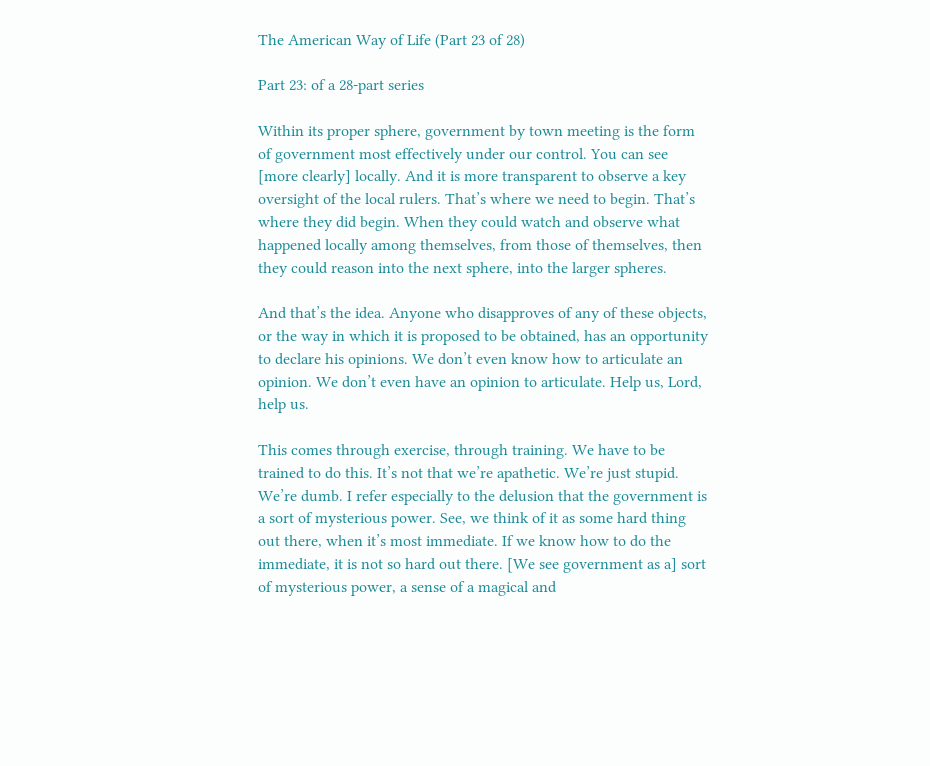The American Way of Life (Part 23 of 28)

Part 23: of a 28-part series

Within its proper sphere, government by town meeting is the form of government most effectively under our control. You can see [more clearly] locally. And it is more transparent to observe a key oversight of the local rulers. That’s where we need to begin. That’s where they did begin. When they could watch and observe what happened locally among themselves, from those of themselves, then they could reason into the next sphere, into the larger spheres.

And that’s the idea. Anyone who disapproves of any of these objects, or the way in which it is proposed to be obtained, has an opportunity to declare his opinions. We don’t even know how to articulate an opinion. We don’t even have an opinion to articulate. Help us, Lord, help us.

This comes through exercise, through training. We have to be trained to do this. It’s not that we’re apathetic. We’re just stupid. We’re dumb. I refer especially to the delusion that the government is a sort of mysterious power. See, we think of it as some hard thing out there, when it’s most immediate. If we know how to do the immediate, it is not so hard out there. [We see government as a] sort of mysterious power, a sense of a magical and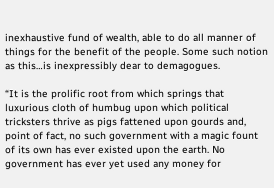inexhaustive fund of wealth, able to do all manner of things for the benefit of the people. Some such notion as this…is inexpressibly dear to demagogues.

“It is the prolific root from which springs that luxurious cloth of humbug upon which political tricksters thrive as pigs fattened upon gourds and, point of fact, no such government with a magic fount of its own has ever existed upon the earth. No government has ever yet used any money for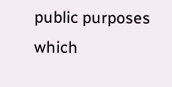public purposes which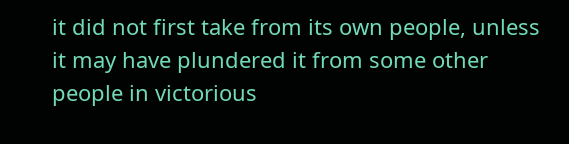it did not first take from its own people, unless it may have plundered it from some other people in victorious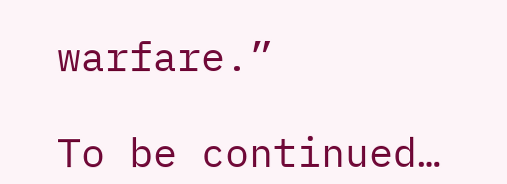warfare.”

To be continued…